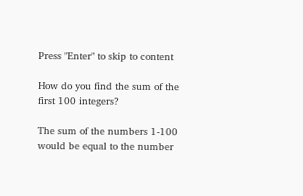Press "Enter" to skip to content

How do you find the sum of the first 100 integers?

The sum of the numbers 1-100 would be equal to the number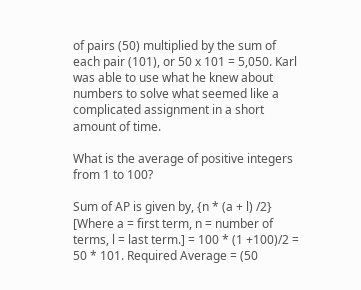of pairs (50) multiplied by the sum of each pair (101), or 50 x 101 = 5,050. Karl was able to use what he knew about numbers to solve what seemed like a complicated assignment in a short amount of time.

What is the average of positive integers from 1 to 100?

Sum of AP is given by, {n * (a + l) /2} [Where a = first term, n = number of terms, l = last term.] = 100 * (1 +100)/2 = 50 * 101. Required Average = (50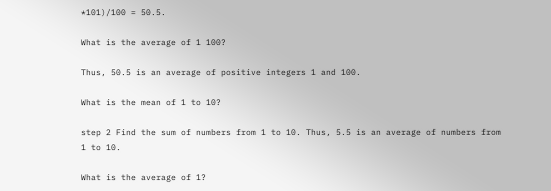*101)/100 = 50.5.

What is the average of 1 100?

Thus, 50.5 is an average of positive integers 1 and 100.

What is the mean of 1 to 10?

step 2 Find the sum of numbers from 1 to 10. Thus, 5.5 is an average of numbers from 1 to 10.

What is the average of 1?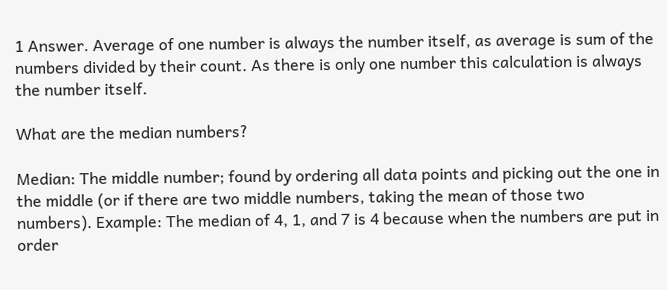1 Answer. Average of one number is always the number itself, as average is sum of the numbers divided by their count. As there is only one number this calculation is always the number itself.

What are the median numbers?

Median: The middle number; found by ordering all data points and picking out the one in the middle (or if there are two middle numbers, taking the mean of those two numbers). Example: The median of 4, 1, and 7 is 4 because when the numbers are put in order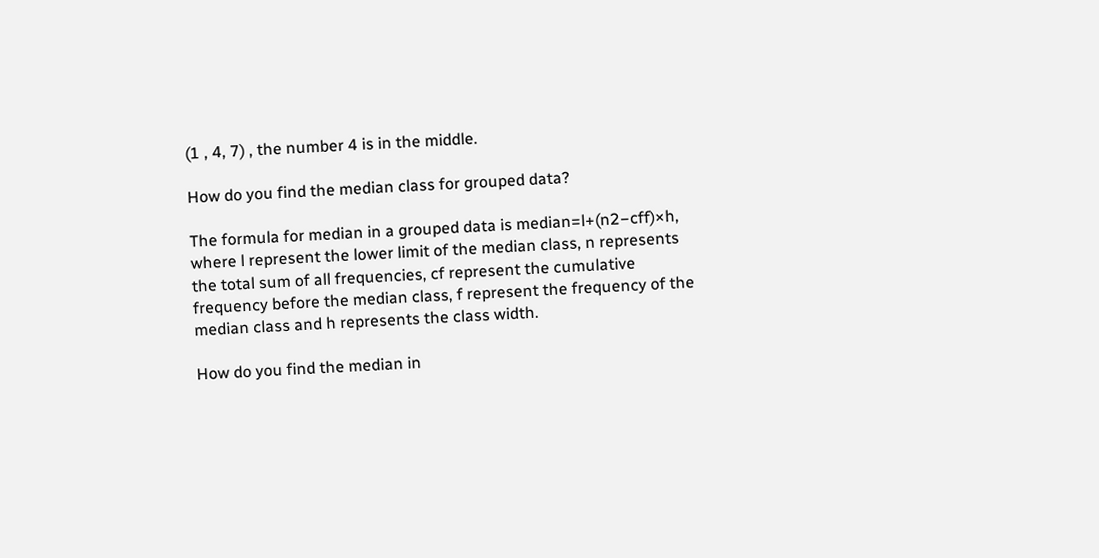(1 , 4, 7) , the number 4 is in the middle.

How do you find the median class for grouped data?

The formula for median in a grouped data is median=l+(n2−cff)×h, where l represent the lower limit of the median class, n represents the total sum of all frequencies, cf represent the cumulative frequency before the median class, f represent the frequency of the median class and h represents the class width.

How do you find the median in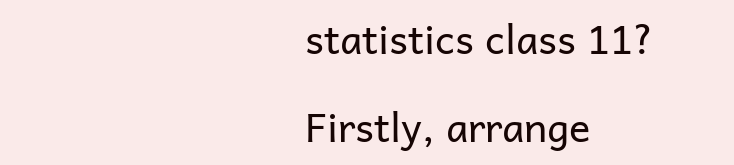statistics class 11?

Firstly, arrange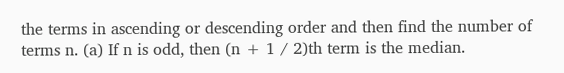the terms in ascending or descending order and then find the number of terms n. (a) If n is odd, then (n + 1 / 2)th term is the median.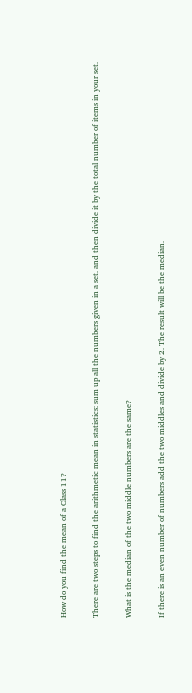How do you find the mean of a Class 11?

There are two steps to find the arithmetic mean in statistics: sum up all the numbers given in a set. and then divide it by the total number of items in your set.

What is the median of the two middle numbers are the same?

If there is an even number of numbers add the two middles and divide by 2. The result will be the median.